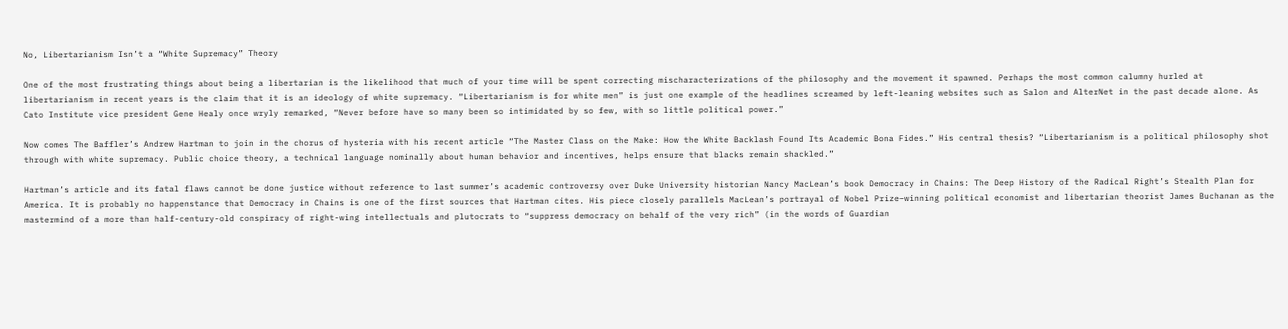No, Libertarianism Isn’t a “White Supremacy” Theory

One of the most frustrating things about being a libertarian is the likelihood that much of your time will be spent correcting mischaracterizations of the philosophy and the movement it spawned. Perhaps the most common calumny hurled at libertarianism in recent years is the claim that it is an ideology of white supremacy. “Libertarianism is for white men” is just one example of the headlines screamed by left-leaning websites such as Salon and AlterNet in the past decade alone. As Cato Institute vice president Gene Healy once wryly remarked, “Never before have so many been so intimidated by so few, with so little political power.”

Now comes The Baffler’s Andrew Hartman to join in the chorus of hysteria with his recent article “The Master Class on the Make: How the White Backlash Found Its Academic Bona Fides.” His central thesis? “Libertarianism is a political philosophy shot through with white supremacy. Public choice theory, a technical language nominally about human behavior and incentives, helps ensure that blacks remain shackled.”

Hartman’s article and its fatal flaws cannot be done justice without reference to last summer’s academic controversy over Duke University historian Nancy MacLean’s book Democracy in Chains: The Deep History of the Radical Right’s Stealth Plan for America. It is probably no happenstance that Democracy in Chains is one of the first sources that Hartman cites. His piece closely parallels MacLean’s portrayal of Nobel Prize–winning political economist and libertarian theorist James Buchanan as the mastermind of a more than half-century-old conspiracy of right-wing intellectuals and plutocrats to “suppress democracy on behalf of the very rich” (in the words of Guardian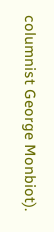columnist George Monbiot).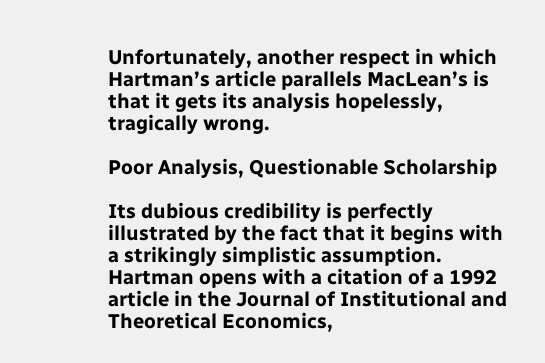Unfortunately, another respect in which Hartman’s article parallels MacLean’s is that it gets its analysis hopelessly, tragically wrong.

Poor Analysis, Questionable Scholarship

Its dubious credibility is perfectly illustrated by the fact that it begins with a strikingly simplistic assumption. Hartman opens with a citation of a 1992 article in the Journal of Institutional and Theoretical Economics,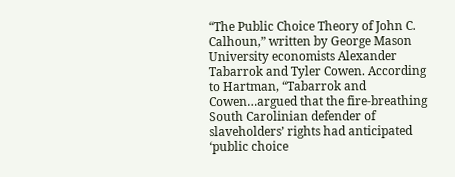“The Public Choice Theory of John C. Calhoun,” written by George Mason University economists Alexander Tabarrok and Tyler Cowen. According to Hartman, “Tabarrok and Cowen…argued that the fire-breathing South Carolinian defender of slaveholders’ rights had anticipated ‘public choice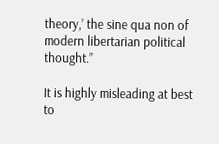theory,’ the sine qua non of modern libertarian political thought.”

It is highly misleading at best to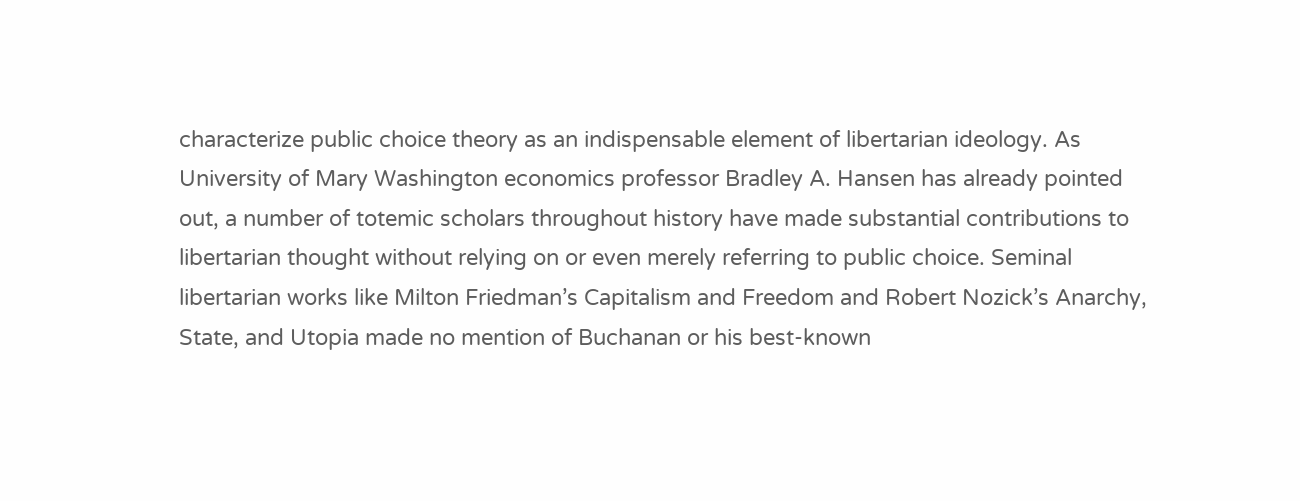characterize public choice theory as an indispensable element of libertarian ideology. As University of Mary Washington economics professor Bradley A. Hansen has already pointed out, a number of totemic scholars throughout history have made substantial contributions to libertarian thought without relying on or even merely referring to public choice. Seminal libertarian works like Milton Friedman’s Capitalism and Freedom and Robert Nozick’s Anarchy, State, and Utopia made no mention of Buchanan or his best-known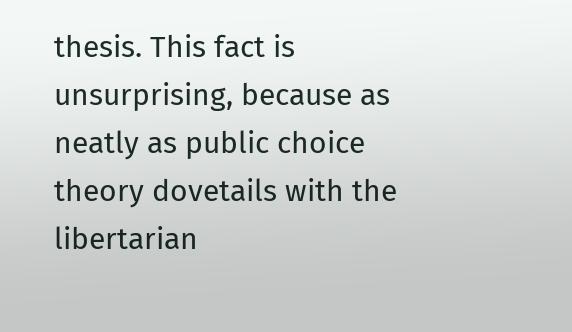thesis. This fact is unsurprising, because as neatly as public choice theory dovetails with the libertarian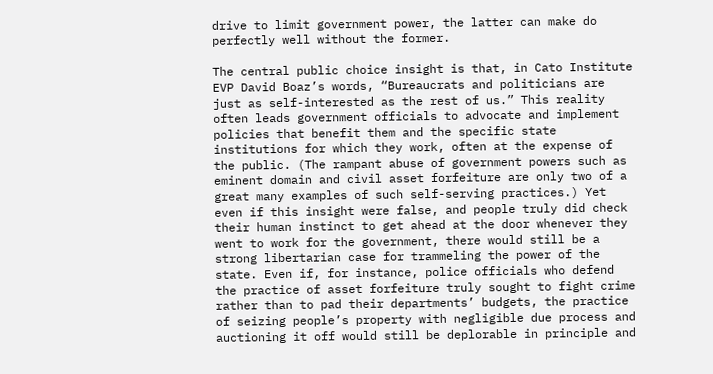drive to limit government power, the latter can make do perfectly well without the former.

The central public choice insight is that, in Cato Institute EVP David Boaz’s words, “Bureaucrats and politicians are just as self-interested as the rest of us.” This reality often leads government officials to advocate and implement policies that benefit them and the specific state institutions for which they work, often at the expense of the public. (The rampant abuse of government powers such as eminent domain and civil asset forfeiture are only two of a great many examples of such self-serving practices.) Yet even if this insight were false, and people truly did check their human instinct to get ahead at the door whenever they went to work for the government, there would still be a strong libertarian case for trammeling the power of the state. Even if, for instance, police officials who defend the practice of asset forfeiture truly sought to fight crime rather than to pad their departments’ budgets, the practice of seizing people’s property with negligible due process and auctioning it off would still be deplorable in principle and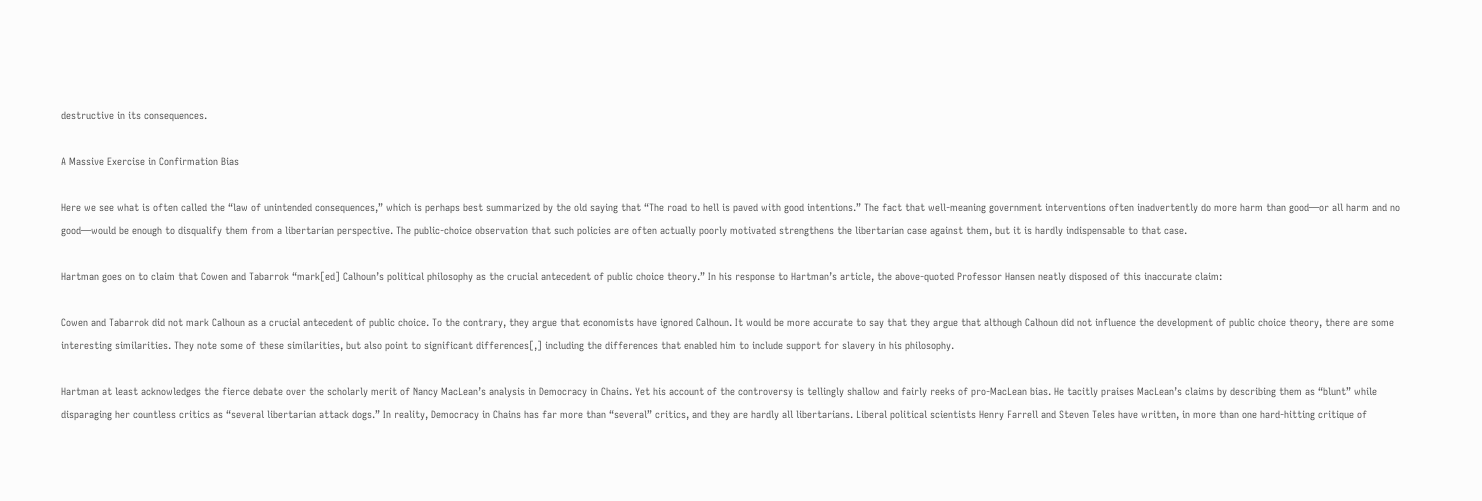destructive in its consequences.

A Massive Exercise in Confirmation Bias

Here we see what is often called the “law of unintended consequences,” which is perhaps best summarized by the old saying that “The road to hell is paved with good intentions.” The fact that well-meaning government interventions often inadvertently do more harm than good—or all harm and no good—would be enough to disqualify them from a libertarian perspective. The public-choice observation that such policies are often actually poorly motivated strengthens the libertarian case against them, but it is hardly indispensable to that case.

Hartman goes on to claim that Cowen and Tabarrok “mark[ed] Calhoun’s political philosophy as the crucial antecedent of public choice theory.” In his response to Hartman’s article, the above-quoted Professor Hansen neatly disposed of this inaccurate claim:

Cowen and Tabarrok did not mark Calhoun as a crucial antecedent of public choice. To the contrary, they argue that economists have ignored Calhoun. It would be more accurate to say that they argue that although Calhoun did not influence the development of public choice theory, there are some interesting similarities. They note some of these similarities, but also point to significant differences[,] including the differences that enabled him to include support for slavery in his philosophy.

Hartman at least acknowledges the fierce debate over the scholarly merit of Nancy MacLean’s analysis in Democracy in Chains. Yet his account of the controversy is tellingly shallow and fairly reeks of pro-MacLean bias. He tacitly praises MacLean’s claims by describing them as “blunt” while disparaging her countless critics as “several libertarian attack dogs.” In reality, Democracy in Chains has far more than “several” critics, and they are hardly all libertarians. Liberal political scientists Henry Farrell and Steven Teles have written, in more than one hard-hitting critique of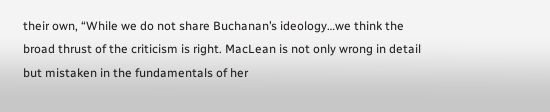their own, “While we do not share Buchanan’s ideology…we think the broad thrust of the criticism is right. MacLean is not only wrong in detail but mistaken in the fundamentals of her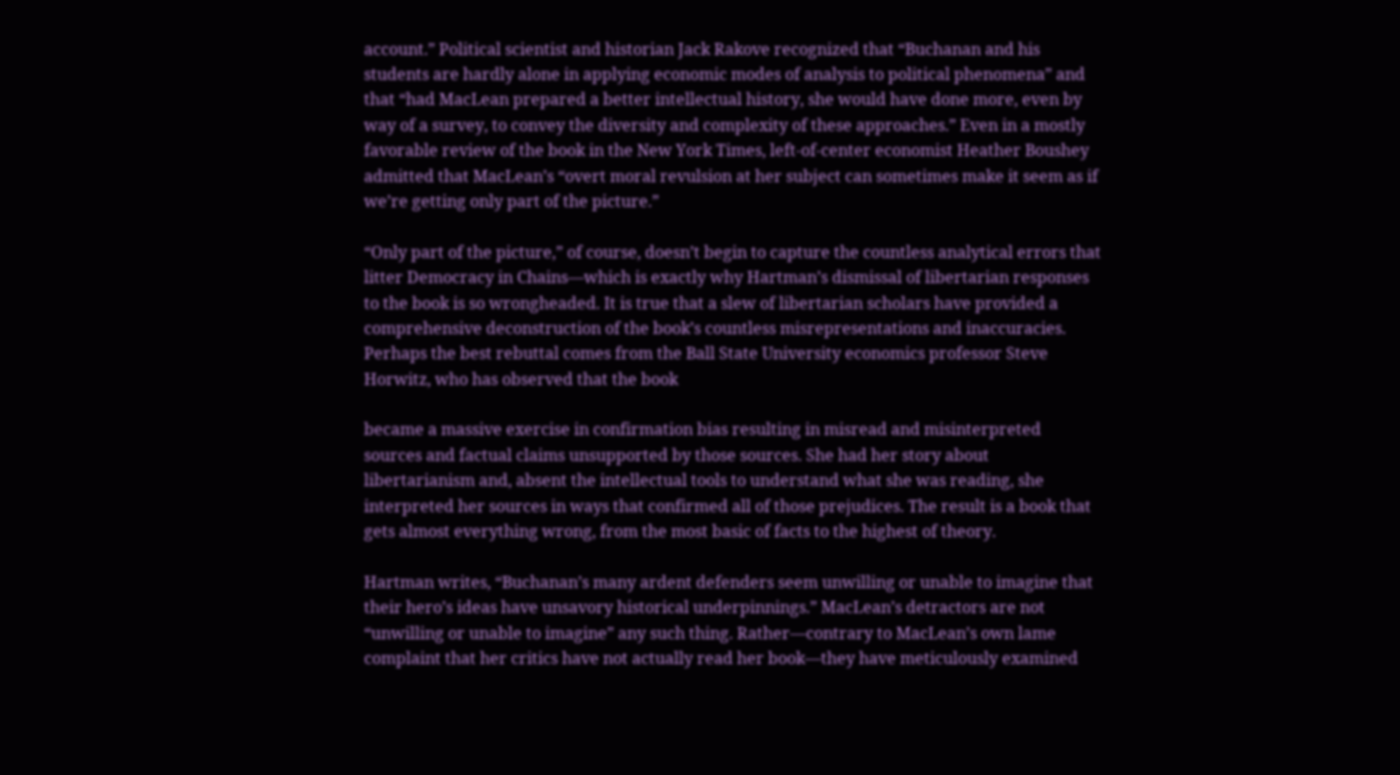account.” Political scientist and historian Jack Rakove recognized that “Buchanan and his students are hardly alone in applying economic modes of analysis to political phenomena” and that “had MacLean prepared a better intellectual history, she would have done more, even by way of a survey, to convey the diversity and complexity of these approaches.” Even in a mostly favorable review of the book in the New York Times, left-of-center economist Heather Boushey admitted that MacLean’s “overt moral revulsion at her subject can sometimes make it seem as if we’re getting only part of the picture.”

“Only part of the picture,” of course, doesn’t begin to capture the countless analytical errors that litter Democracy in Chains—which is exactly why Hartman’s dismissal of libertarian responses to the book is so wrongheaded. It is true that a slew of libertarian scholars have provided a comprehensive deconstruction of the book’s countless misrepresentations and inaccuracies. Perhaps the best rebuttal comes from the Ball State University economics professor Steve Horwitz, who has observed that the book

became a massive exercise in confirmation bias resulting in misread and misinterpreted sources and factual claims unsupported by those sources. She had her story about libertarianism and, absent the intellectual tools to understand what she was reading, she interpreted her sources in ways that confirmed all of those prejudices. The result is a book that gets almost everything wrong, from the most basic of facts to the highest of theory.

Hartman writes, “Buchanan’s many ardent defenders seem unwilling or unable to imagine that their hero’s ideas have unsavory historical underpinnings.” MacLean’s detractors are not “unwilling or unable to imagine” any such thing. Rather—contrary to MacLean’s own lame complaint that her critics have not actually read her book—they have meticulously examined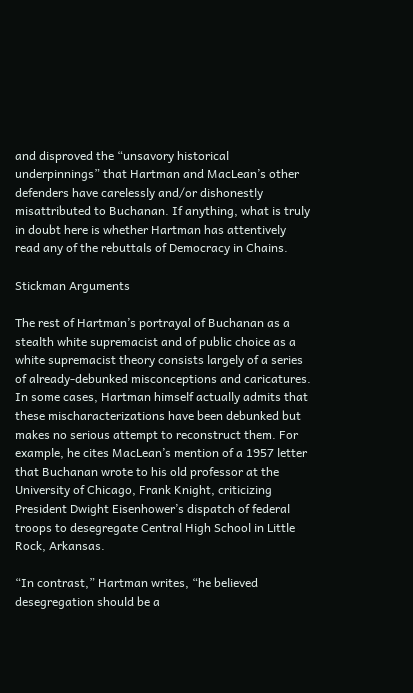and disproved the “unsavory historical underpinnings” that Hartman and MacLean’s other defenders have carelessly and/or dishonestly misattributed to Buchanan. If anything, what is truly in doubt here is whether Hartman has attentively read any of the rebuttals of Democracy in Chains.

Stickman Arguments

The rest of Hartman’s portrayal of Buchanan as a stealth white supremacist and of public choice as a white supremacist theory consists largely of a series of already-debunked misconceptions and caricatures. In some cases, Hartman himself actually admits that these mischaracterizations have been debunked but makes no serious attempt to reconstruct them. For example, he cites MacLean’s mention of a 1957 letter that Buchanan wrote to his old professor at the University of Chicago, Frank Knight, criticizing President Dwight Eisenhower’s dispatch of federal troops to desegregate Central High School in Little Rock, Arkansas.

“In contrast,” Hartman writes, “he believed desegregation should be a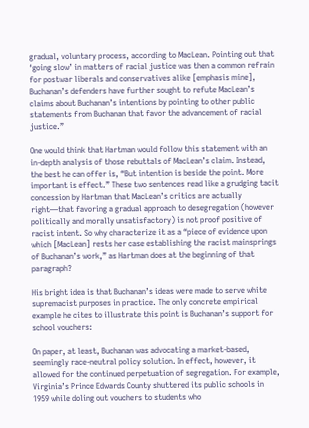gradual, voluntary process, according to MacLean. Pointing out that ‘going slow’ in matters of racial justice was then a common refrain for postwar liberals and conservatives alike [emphasis mine], Buchanan’s defenders have further sought to refute MacLean’s claims about Buchanan’s intentions by pointing to other public statements from Buchanan that favor the advancement of racial justice.”

One would think that Hartman would follow this statement with an in-depth analysis of those rebuttals of MacLean’s claim. Instead, the best he can offer is, “But intention is beside the point. More important is effect.” These two sentences read like a grudging tacit concession by Hartman that MacLean’s critics are actually right—that favoring a gradual approach to desegregation (however politically and morally unsatisfactory) is not proof positive of racist intent. So why characterize it as a “piece of evidence upon which [MacLean] rests her case establishing the racist mainsprings of Buchanan’s work,” as Hartman does at the beginning of that paragraph?

His bright idea is that Buchanan’s ideas were made to serve white supremacist purposes in practice. The only concrete empirical example he cites to illustrate this point is Buchanan’s support for school vouchers:

On paper, at least, Buchanan was advocating a market-based, seemingly race-neutral policy solution. In effect, however, it allowed for the continued perpetuation of segregation. For example, Virginia’s Prince Edwards County shuttered its public schools in 1959 while doling out vouchers to students who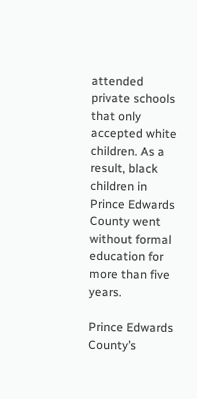attended private schools that only accepted white children. As a result, black children in Prince Edwards County went without formal education for more than five years.

Prince Edwards County’s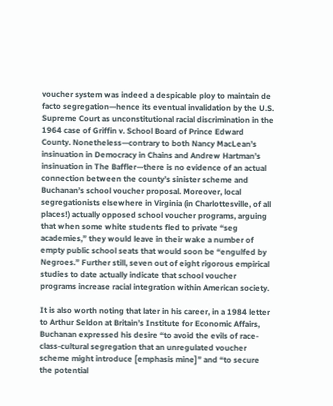voucher system was indeed a despicable ploy to maintain de facto segregation—hence its eventual invalidation by the U.S. Supreme Court as unconstitutional racial discrimination in the 1964 case of Griffin v. School Board of Prince Edward County. Nonetheless—contrary to both Nancy MacLean’s insinuation in Democracy in Chains and Andrew Hartman’s insinuation in The Baffler—there is no evidence of an actual connection between the county’s sinister scheme and Buchanan’s school voucher proposal. Moreover, local segregationists elsewhere in Virginia (in Charlottesville, of all places!) actually opposed school voucher programs, arguing that when some white students fled to private “seg academies,” they would leave in their wake a number of empty public school seats that would soon be “engulfed by Negroes.” Further still, seven out of eight rigorous empirical studies to date actually indicate that school voucher programs increase racial integration within American society.

It is also worth noting that later in his career, in a 1984 letter to Arthur Seldon at Britain’s Institute for Economic Affairs, Buchanan expressed his desire “to avoid the evils of race-class-cultural segregation that an unregulated voucher scheme might introduce [emphasis mine]” and “to secure the potential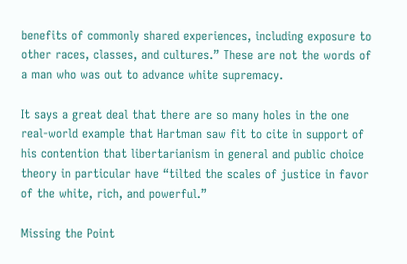benefits of commonly shared experiences, including exposure to other races, classes, and cultures.” These are not the words of a man who was out to advance white supremacy.

It says a great deal that there are so many holes in the one real-world example that Hartman saw fit to cite in support of his contention that libertarianism in general and public choice theory in particular have “tilted the scales of justice in favor of the white, rich, and powerful.”

Missing the Point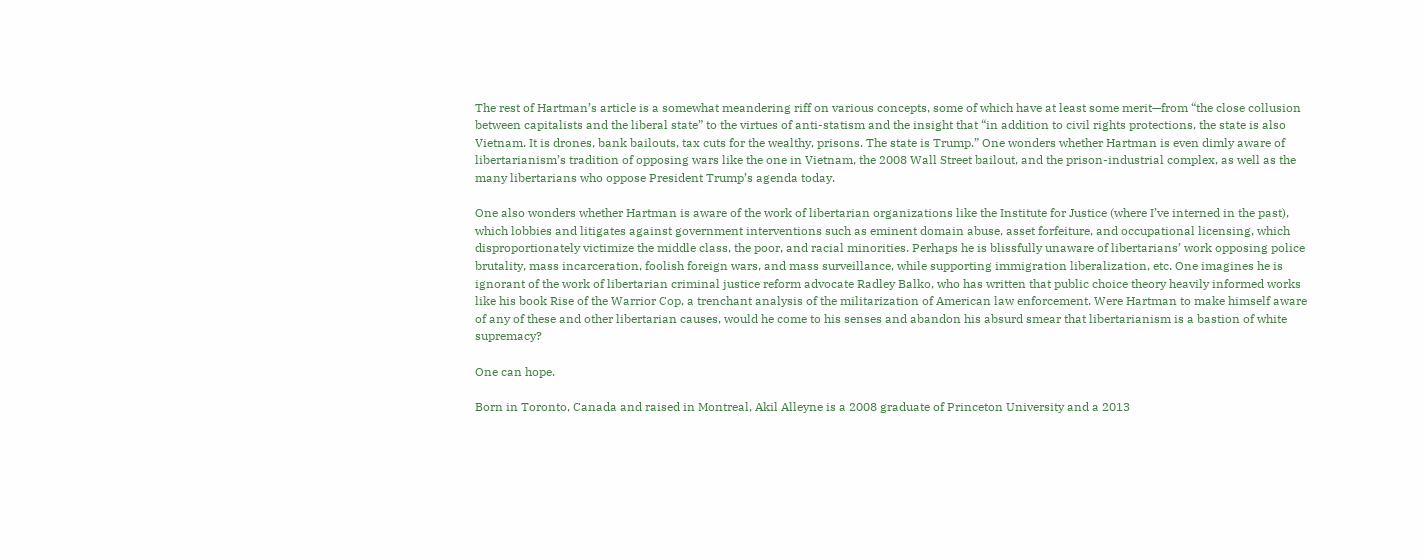The rest of Hartman’s article is a somewhat meandering riff on various concepts, some of which have at least some merit—from “the close collusion between capitalists and the liberal state” to the virtues of anti-statism and the insight that “in addition to civil rights protections, the state is also Vietnam. It is drones, bank bailouts, tax cuts for the wealthy, prisons. The state is Trump.” One wonders whether Hartman is even dimly aware of libertarianism’s tradition of opposing wars like the one in Vietnam, the 2008 Wall Street bailout, and the prison-industrial complex, as well as the many libertarians who oppose President Trump’s agenda today.

One also wonders whether Hartman is aware of the work of libertarian organizations like the Institute for Justice (where I’ve interned in the past), which lobbies and litigates against government interventions such as eminent domain abuse, asset forfeiture, and occupational licensing, which disproportionately victimize the middle class, the poor, and racial minorities. Perhaps he is blissfully unaware of libertarians’ work opposing police brutality, mass incarceration, foolish foreign wars, and mass surveillance, while supporting immigration liberalization, etc. One imagines he is ignorant of the work of libertarian criminal justice reform advocate Radley Balko, who has written that public choice theory heavily informed works like his book Rise of the Warrior Cop, a trenchant analysis of the militarization of American law enforcement. Were Hartman to make himself aware of any of these and other libertarian causes, would he come to his senses and abandon his absurd smear that libertarianism is a bastion of white supremacy?

One can hope.

Born in Toronto, Canada and raised in Montreal, Akil Alleyne is a 2008 graduate of Princeton University and a 2013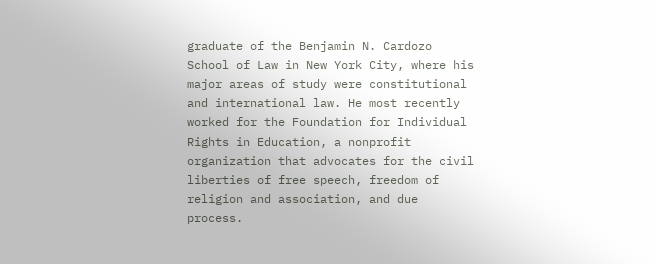graduate of the Benjamin N. Cardozo School of Law in New York City, where his major areas of study were constitutional and international law. He most recently worked for the Foundation for Individual Rights in Education, a nonprofit organization that advocates for the civil liberties of free speech, freedom of religion and association, and due process.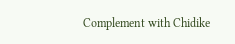Complement with Chidike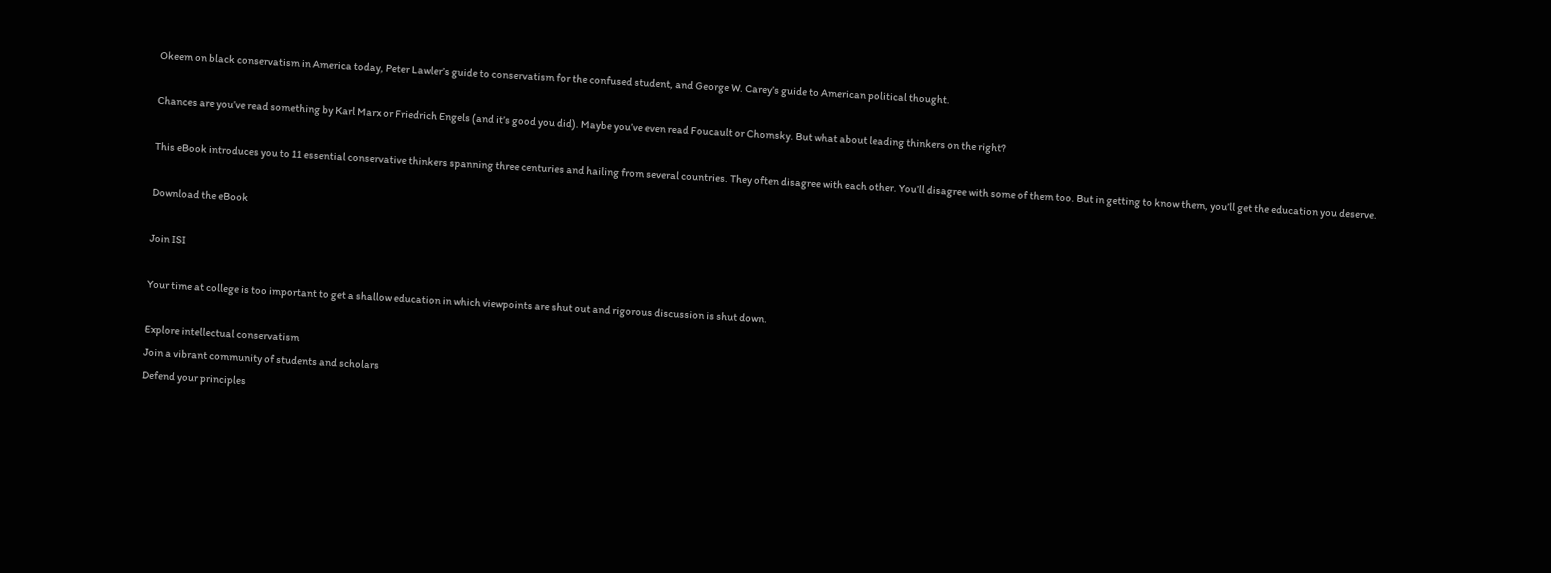Okeem on black conservatism in America today, Peter Lawler’s guide to conservatism for the confused student, and George W. Carey’s guide to American political thought.

Chances are you’ve read something by Karl Marx or Friedrich Engels (and it’s good you did). Maybe you’ve even read Foucault or Chomsky. But what about leading thinkers on the right?

This eBook introduces you to 11 essential conservative thinkers spanning three centuries and hailing from several countries. They often disagree with each other. You’ll disagree with some of them too. But in getting to know them, you’ll get the education you deserve.

Download the eBook

Join ISI

Your time at college is too important to get a shallow education in which viewpoints are shut out and rigorous discussion is shut down.

Explore intellectual conservatism
Join a vibrant community of students and scholars
Defend your principles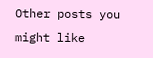Other posts you might like